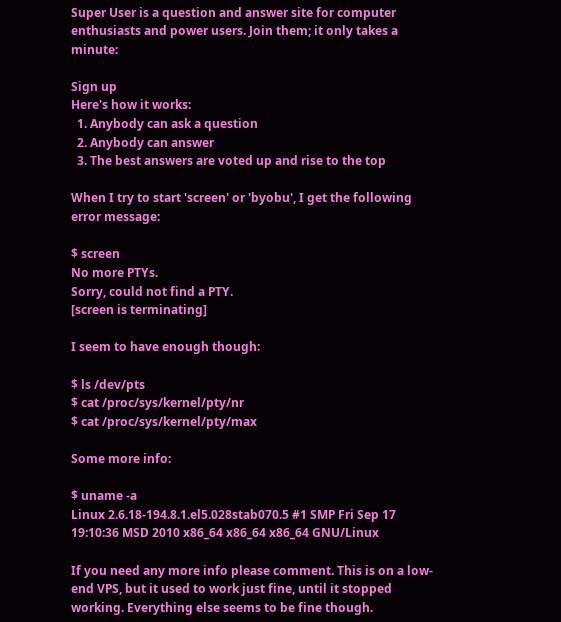Super User is a question and answer site for computer enthusiasts and power users. Join them; it only takes a minute:

Sign up
Here's how it works:
  1. Anybody can ask a question
  2. Anybody can answer
  3. The best answers are voted up and rise to the top

When I try to start 'screen' or 'byobu', I get the following error message:

$ screen
No more PTYs.
Sorry, could not find a PTY.
[screen is terminating]

I seem to have enough though:

$ ls /dev/pts
$ cat /proc/sys/kernel/pty/nr
$ cat /proc/sys/kernel/pty/max

Some more info:

$ uname -a
Linux 2.6.18-194.8.1.el5.028stab070.5 #1 SMP Fri Sep 17 19:10:36 MSD 2010 x86_64 x86_64 x86_64 GNU/Linux

If you need any more info please comment. This is on a low-end VPS, but it used to work just fine, until it stopped working. Everything else seems to be fine though.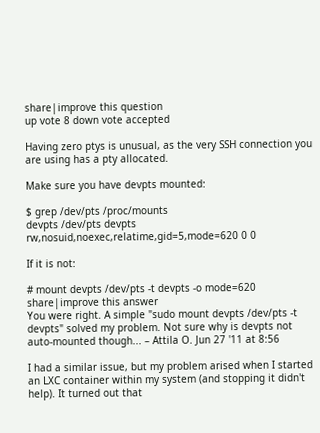share|improve this question
up vote 8 down vote accepted

Having zero ptys is unusual, as the very SSH connection you are using has a pty allocated.

Make sure you have devpts mounted:

$ grep /dev/pts /proc/mounts
devpts /dev/pts devpts rw,nosuid,noexec,relatime,gid=5,mode=620 0 0

If it is not:

# mount devpts /dev/pts -t devpts -o mode=620
share|improve this answer
You were right. A simple "sudo mount devpts /dev/pts -t devpts" solved my problem. Not sure why is devpts not auto-mounted though... – Attila O. Jun 27 '11 at 8:56

I had a similar issue, but my problem arised when I started an LXC container within my system (and stopping it didn't help). It turned out that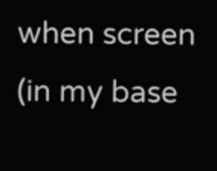when screen (in my base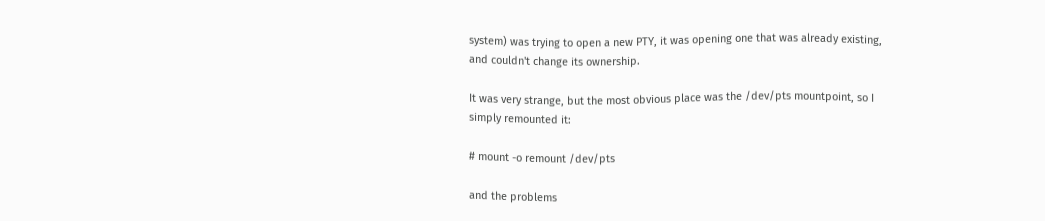system) was trying to open a new PTY, it was opening one that was already existing, and couldn't change its ownership.

It was very strange, but the most obvious place was the /dev/pts mountpoint, so I simply remounted it:

# mount -o remount /dev/pts

and the problems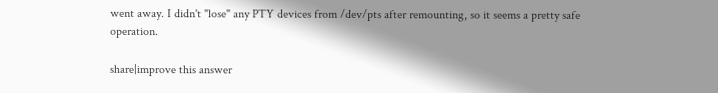went away. I didn't "lose" any PTY devices from /dev/pts after remounting, so it seems a pretty safe operation.

share|improve this answer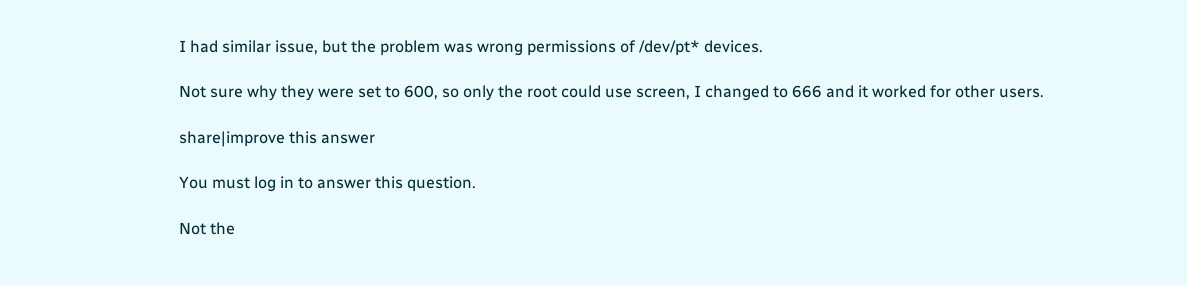I had similar issue, but the problem was wrong permissions of /dev/pt* devices.

Not sure why they were set to 600, so only the root could use screen, I changed to 666 and it worked for other users.

share|improve this answer

You must log in to answer this question.

Not the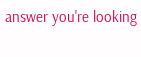answer you're looking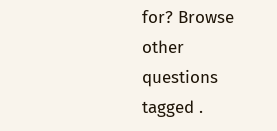for? Browse other questions tagged .